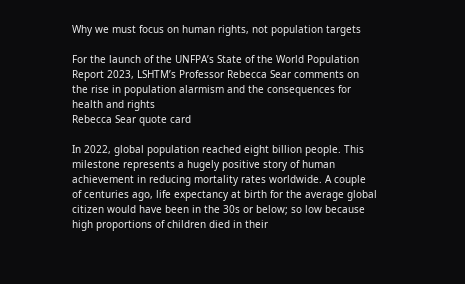Why we must focus on human rights, not population targets

For the launch of the UNFPA’s State of the World Population Report 2023, LSHTM’s Professor Rebecca Sear comments on the rise in population alarmism and the consequences for health and rights
Rebecca Sear quote card

In 2022, global population reached eight billion people. This milestone represents a hugely positive story of human achievement in reducing mortality rates worldwide. A couple of centuries ago, life expectancy at birth for the average global citizen would have been in the 30s or below; so low because high proportions of children died in their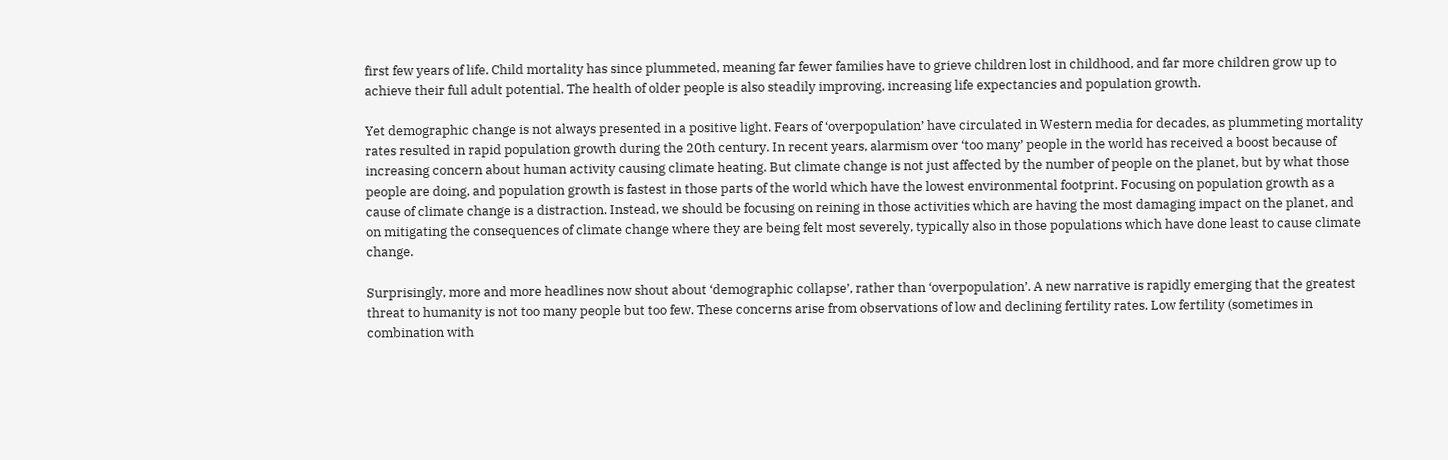first few years of life. Child mortality has since plummeted, meaning far fewer families have to grieve children lost in childhood, and far more children grow up to achieve their full adult potential. The health of older people is also steadily improving, increasing life expectancies and population growth.

Yet demographic change is not always presented in a positive light. Fears of ‘overpopulation’ have circulated in Western media for decades, as plummeting mortality rates resulted in rapid population growth during the 20th century. In recent years, alarmism over ‘too many’ people in the world has received a boost because of increasing concern about human activity causing climate heating. But climate change is not just affected by the number of people on the planet, but by what those people are doing, and population growth is fastest in those parts of the world which have the lowest environmental footprint. Focusing on population growth as a cause of climate change is a distraction. Instead, we should be focusing on reining in those activities which are having the most damaging impact on the planet, and on mitigating the consequences of climate change where they are being felt most severely, typically also in those populations which have done least to cause climate change.

Surprisingly, more and more headlines now shout about ‘demographic collapse’, rather than ‘overpopulation’. A new narrative is rapidly emerging that the greatest threat to humanity is not too many people but too few. These concerns arise from observations of low and declining fertility rates. Low fertility (sometimes in combination with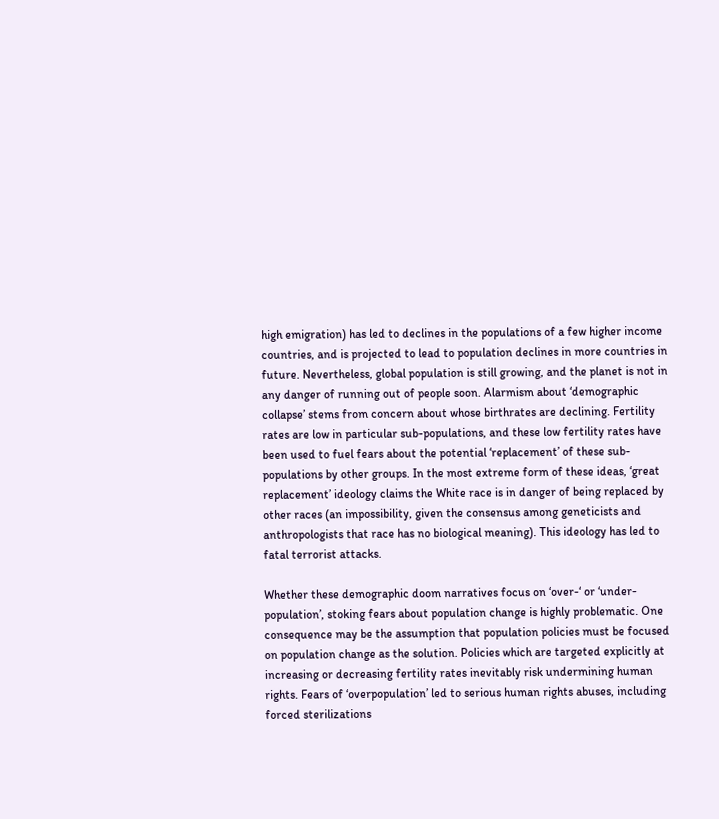high emigration) has led to declines in the populations of a few higher income countries, and is projected to lead to population declines in more countries in future. Nevertheless, global population is still growing, and the planet is not in any danger of running out of people soon. Alarmism about ‘demographic collapse’ stems from concern about whose birthrates are declining. Fertility rates are low in particular sub-populations, and these low fertility rates have been used to fuel fears about the potential ‘replacement’ of these sub-populations by other groups. In the most extreme form of these ideas, ‘great replacement’ ideology claims the White race is in danger of being replaced by other races (an impossibility, given the consensus among geneticists and anthropologists that race has no biological meaning). This ideology has led to fatal terrorist attacks.

Whether these demographic doom narratives focus on ‘over-‘ or ‘under-population’, stoking fears about population change is highly problematic. One consequence may be the assumption that population policies must be focused on population change as the solution. Policies which are targeted explicitly at increasing or decreasing fertility rates inevitably risk undermining human rights. Fears of ‘overpopulation’ led to serious human rights abuses, including forced sterilizations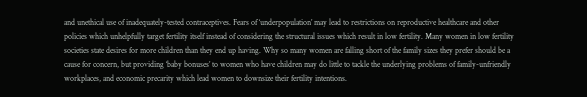and unethical use of inadequately-tested contraceptives. Fears of ‘underpopulation’ may lead to restrictions on reproductive healthcare and other policies which unhelpfully target fertility itself instead of considering the structural issues which result in low fertility. Many women in low fertility societies state desires for more children than they end up having. Why so many women are falling short of the family sizes they prefer should be a cause for concern, but providing ‘baby bonuses’ to women who have children may do little to tackle the underlying problems of family-unfriendly workplaces, and economic precarity which lead women to downsize their fertility intentions.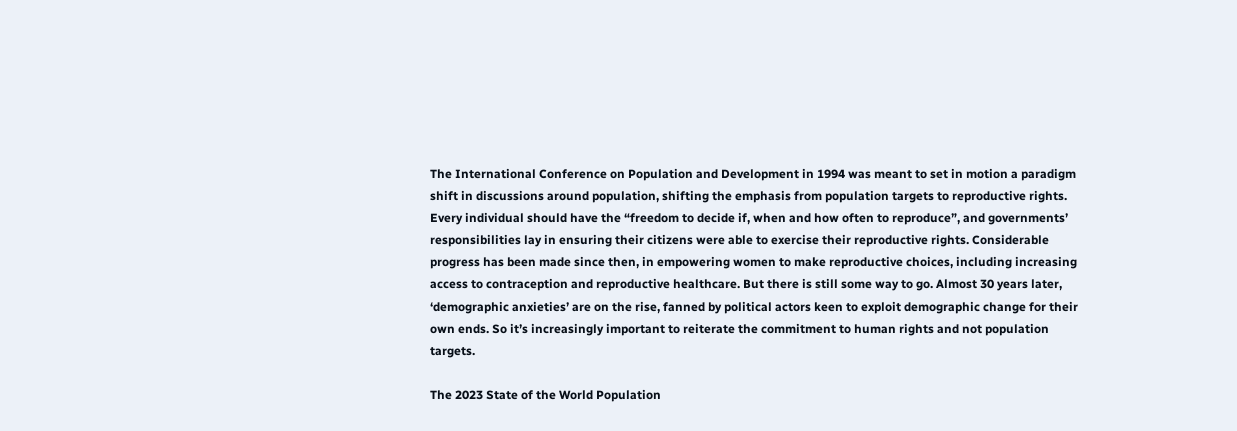The International Conference on Population and Development in 1994 was meant to set in motion a paradigm shift in discussions around population, shifting the emphasis from population targets to reproductive rights. Every individual should have the “freedom to decide if, when and how often to reproduce”, and governments’ responsibilities lay in ensuring their citizens were able to exercise their reproductive rights. Considerable progress has been made since then, in empowering women to make reproductive choices, including increasing access to contraception and reproductive healthcare. But there is still some way to go. Almost 30 years later, ‘demographic anxieties’ are on the rise, fanned by political actors keen to exploit demographic change for their own ends. So it’s increasingly important to reiterate the commitment to human rights and not population targets.

The 2023 State of the World Population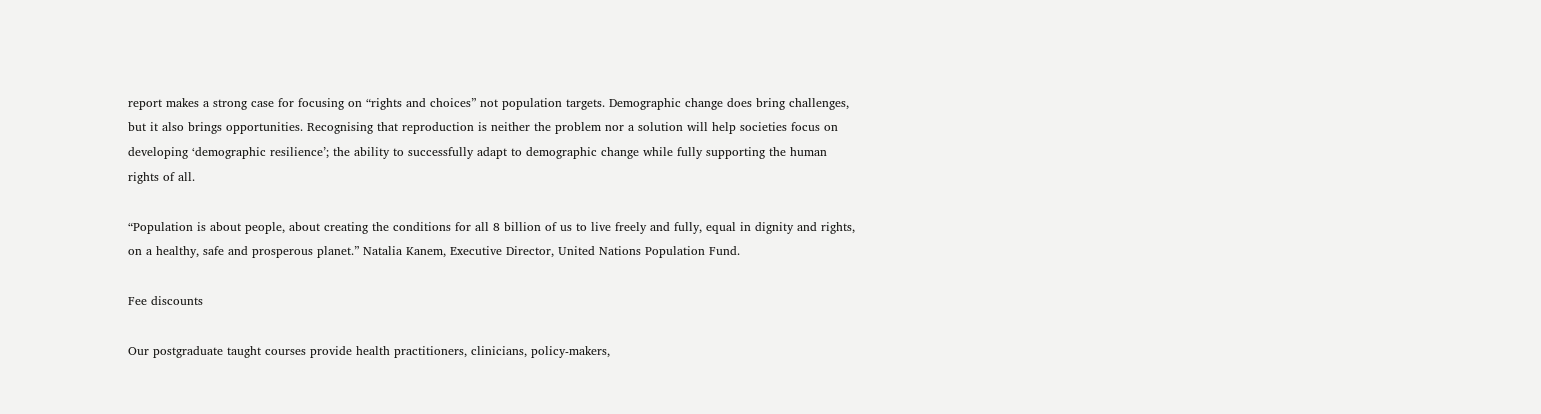report makes a strong case for focusing on “rights and choices” not population targets. Demographic change does bring challenges, but it also brings opportunities. Recognising that reproduction is neither the problem nor a solution will help societies focus on developing ‘demographic resilience’; the ability to successfully adapt to demographic change while fully supporting the human rights of all.

“Population is about people, about creating the conditions for all 8 billion of us to live freely and fully, equal in dignity and rights, on a healthy, safe and prosperous planet.” Natalia Kanem, Executive Director, United Nations Population Fund.

Fee discounts

Our postgraduate taught courses provide health practitioners, clinicians, policy-makers,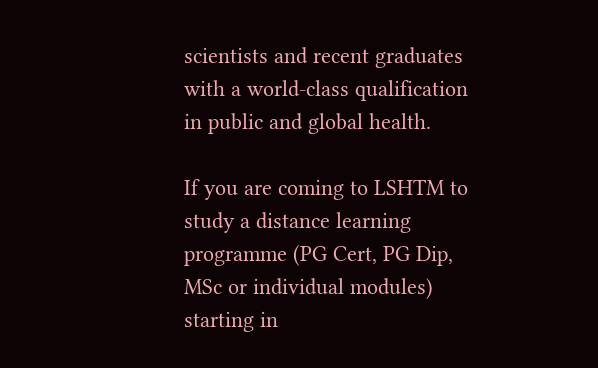scientists and recent graduates with a world-class qualification in public and global health.

If you are coming to LSHTM to study a distance learning programme (PG Cert, PG Dip, MSc or individual modules) starting in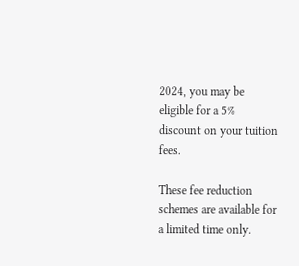2024, you may be eligible for a 5% discount on your tuition fees.

These fee reduction schemes are available for a limited time only.